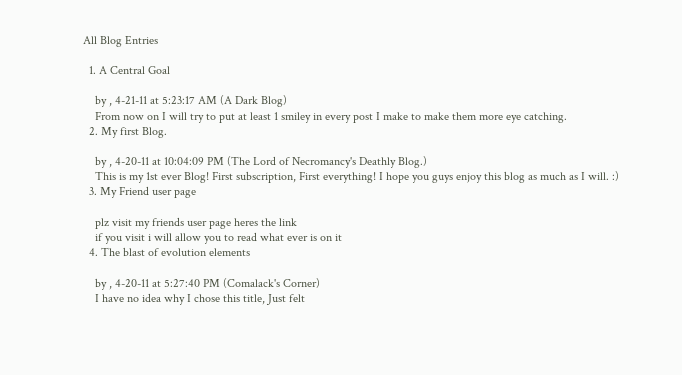All Blog Entries

  1. A Central Goal

    by , 4-21-11 at 5:23:17 AM (A Dark Blog)
    From now on I will try to put at least 1 smiley in every post I make to make them more eye catching.
  2. My first Blog.

    by , 4-20-11 at 10:04:09 PM (The Lord of Necromancy's Deathly Blog.)
    This is my 1st ever Blog! First subscription, First everything! I hope you guys enjoy this blog as much as I will. :)
  3. My Friend user page

    plz visit my friends user page heres the link
    if you visit i will allow you to read what ever is on it
  4. The blast of evolution elements

    by , 4-20-11 at 5:27:40 PM (Comalack's Corner)
    I have no idea why I chose this title, Just felt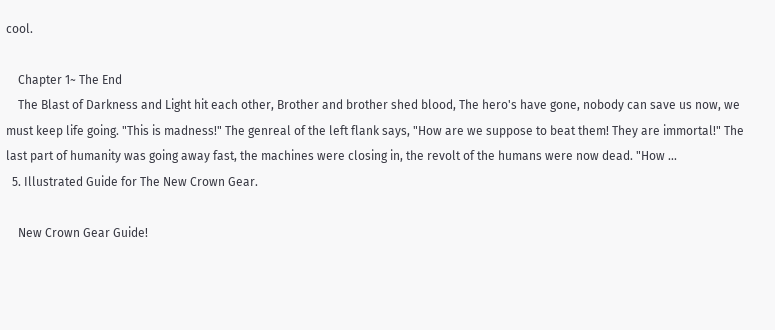cool.

    Chapter 1~ The End
    The Blast of Darkness and Light hit each other, Brother and brother shed blood, The hero's have gone, nobody can save us now, we must keep life going. "This is madness!" The genreal of the left flank says, "How are we suppose to beat them! They are immortal!" The last part of humanity was going away fast, the machines were closing in, the revolt of the humans were now dead. "How ...
  5. Illustrated Guide for The New Crown Gear.

    New Crown Gear Guide!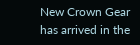New Crown Gear has arrived in the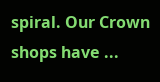spiral. Our Crown shops have ...